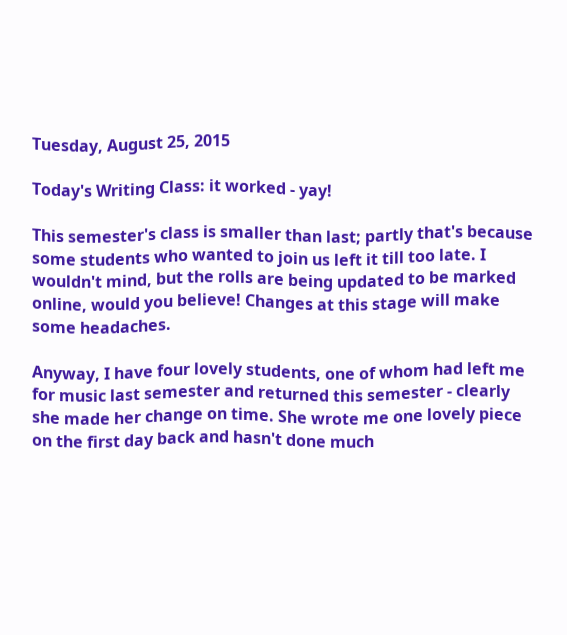Tuesday, August 25, 2015

Today's Writing Class: it worked - yay!

This semester's class is smaller than last; partly that's because some students who wanted to join us left it till too late. I wouldn't mind, but the rolls are being updated to be marked online, would you believe! Changes at this stage will make some headaches.

Anyway, I have four lovely students, one of whom had left me for music last semester and returned this semester - clearly she made her change on time. She wrote me one lovely piece on the first day back and hasn't done much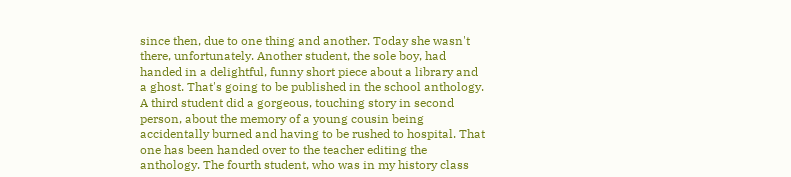since then, due to one thing and another. Today she wasn't there, unfortunately. Another student, the sole boy, had handed in a delightful, funny short piece about a library and a ghost. That's going to be published in the school anthology.  A third student did a gorgeous, touching story in second person, about the memory of a young cousin being accidentally burned and having to be rushed to hospital. That one has been handed over to the teacher editing the anthology. The fourth student, who was in my history class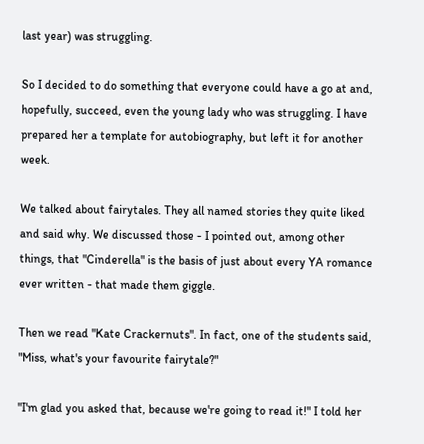last year) was struggling.

So I decided to do something that everyone could have a go at and, hopefully, succeed, even the young lady who was struggling. I have prepared her a template for autobiography, but left it for another week.

We talked about fairytales. They all named stories they quite liked and said why. We discussed those - I pointed out, among other things, that "Cinderella" is the basis of just about every YA romance ever written - that made them giggle.

Then we read "Kate Crackernuts". In fact, one of the students said, "Miss, what's your favourite fairytale?"

"I'm glad you asked that, because we're going to read it!" I told her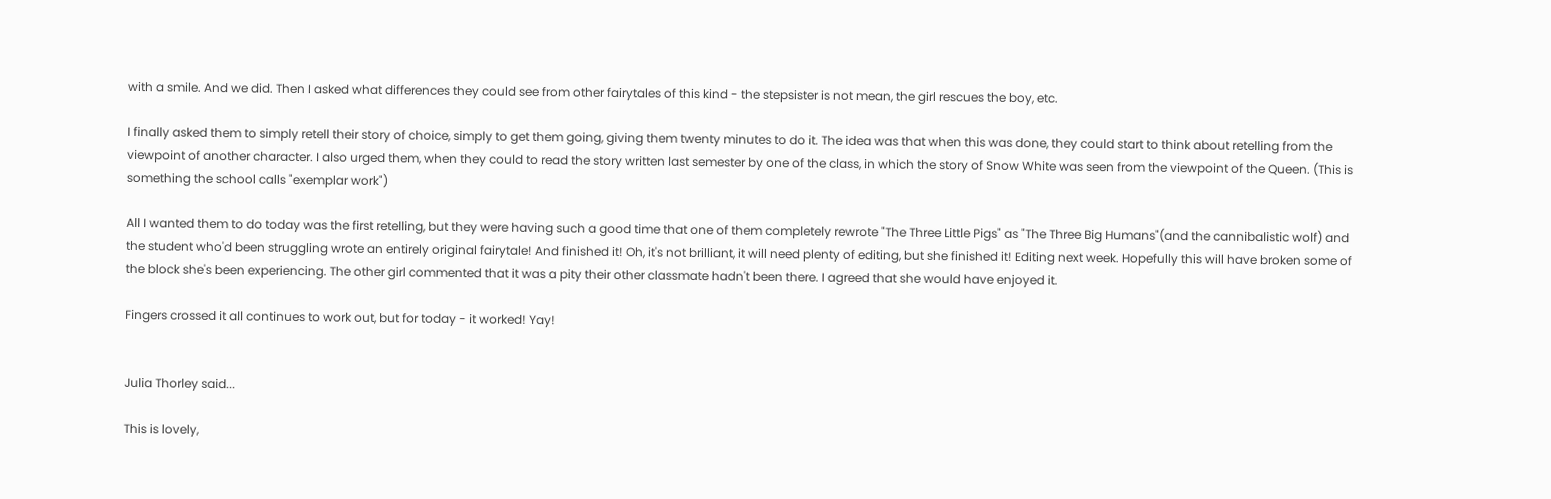with a smile. And we did. Then I asked what differences they could see from other fairytales of this kind - the stepsister is not mean, the girl rescues the boy, etc.

I finally asked them to simply retell their story of choice, simply to get them going, giving them twenty minutes to do it. The idea was that when this was done, they could start to think about retelling from the viewpoint of another character. I also urged them, when they could to read the story written last semester by one of the class, in which the story of Snow White was seen from the viewpoint of the Queen. (This is something the school calls "exemplar work")

All I wanted them to do today was the first retelling, but they were having such a good time that one of them completely rewrote "The Three Little Pigs" as "The Three Big Humans"(and the cannibalistic wolf) and the student who'd been struggling wrote an entirely original fairytale! And finished it! Oh, it's not brilliant, it will need plenty of editing, but she finished it! Editing next week. Hopefully this will have broken some of the block she's been experiencing. The other girl commented that it was a pity their other classmate hadn't been there. I agreed that she would have enjoyed it.

Fingers crossed it all continues to work out, but for today - it worked! Yay!


Julia Thorley said...

This is lovely,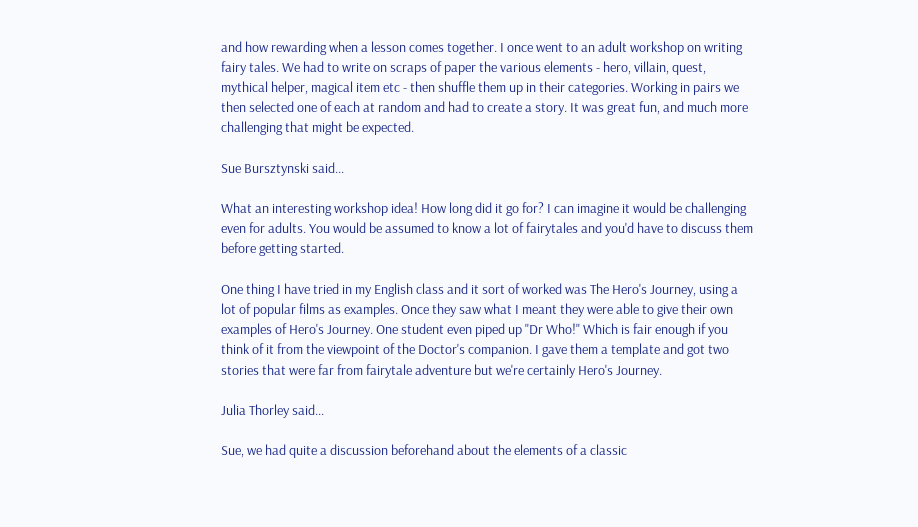and how rewarding when a lesson comes together. I once went to an adult workshop on writing fairy tales. We had to write on scraps of paper the various elements - hero, villain, quest, mythical helper, magical item etc - then shuffle them up in their categories. Working in pairs we then selected one of each at random and had to create a story. It was great fun, and much more challenging that might be expected.

Sue Bursztynski said...

What an interesting workshop idea! How long did it go for? I can imagine it would be challenging even for adults. You would be assumed to know a lot of fairytales and you'd have to discuss them before getting started.

One thing I have tried in my English class and it sort of worked was The Hero's Journey, using a lot of popular films as examples. Once they saw what I meant they were able to give their own examples of Hero's Journey. One student even piped up "Dr Who!" Which is fair enough if you think of it from the viewpoint of the Doctor's companion. I gave them a template and got two stories that were far from fairytale adventure but we're certainly Hero's Journey.

Julia Thorley said...

Sue, we had quite a discussion beforehand about the elements of a classic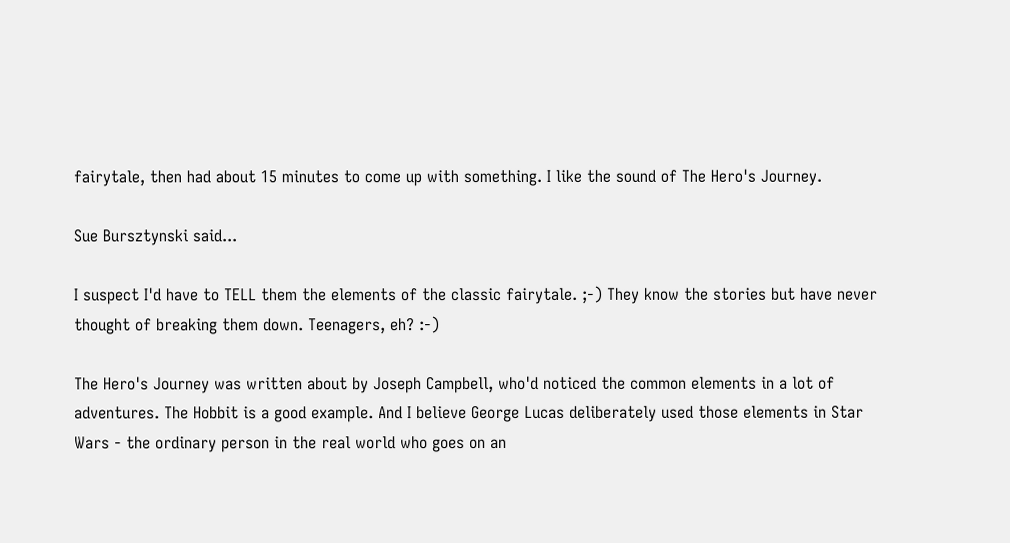fairytale, then had about 15 minutes to come up with something. I like the sound of The Hero's Journey.

Sue Bursztynski said...

I suspect I'd have to TELL them the elements of the classic fairytale. ;-) They know the stories but have never thought of breaking them down. Teenagers, eh? :-)

The Hero's Journey was written about by Joseph Campbell, who'd noticed the common elements in a lot of adventures. The Hobbit is a good example. And I believe George Lucas deliberately used those elements in Star Wars - the ordinary person in the real world who goes on an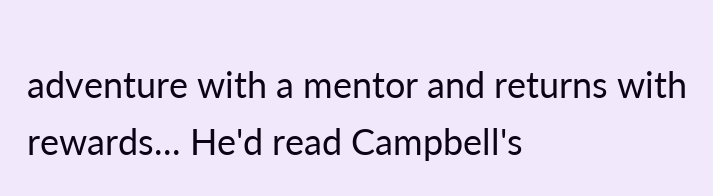adventure with a mentor and returns with rewards... He'd read Campbell's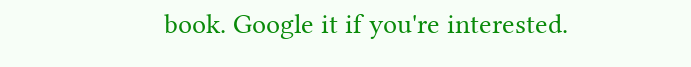book. Google it if you're interested.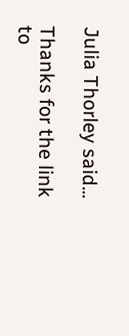Julia Thorley said...

Thanks for the link to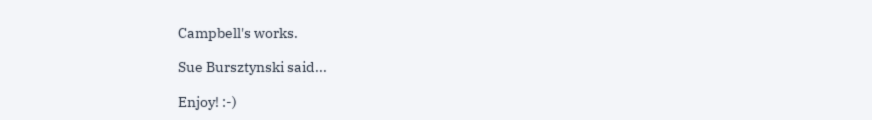Campbell's works.

Sue Bursztynski said...

Enjoy! :-)